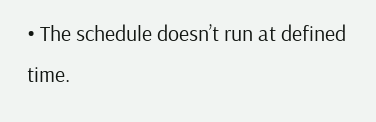• The schedule doesn’t run at defined time.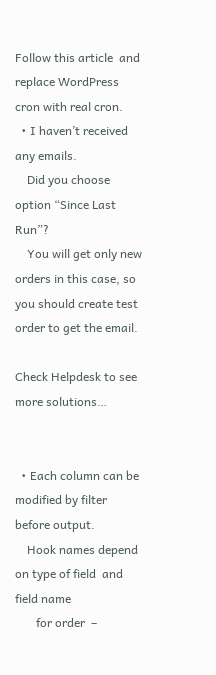Follow this article  and replace WordPress cron with real cron.
  • I haven’t received any emails.
    Did you choose option “Since Last Run”?
    You will get only new orders in this case, so you should create test order to get the email.

Check Helpdesk to see more solutions…


  • Each column can be modified by filter before output.
    Hook names depend on type of field  and field name
       for order  –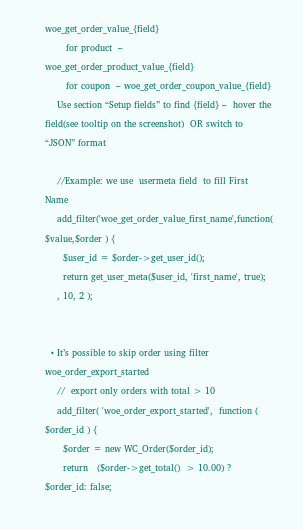woe_get_order_value_{field}
       for product  – woe_get_order_product_value_{field}
       for coupon  – woe_get_order_coupon_value_{field}
    Use section “Setup fields” to find {field} –  hover the field(see tooltip on the screenshot)  OR switch to “JSON” format

    //Example: we use  usermeta field  to fill First Name
    add_filter('woe_get_order_value_first_name',function( $value,$order ) {
      $user_id = $order->get_user_id();
      return get_user_meta($user_id, 'first_name', true);
    , 10, 2 );


  • It’s possible to skip order using filter woe_order_export_started
    //  export only orders with total > 10
    add_filter( 'woe_order_export_started',  function ( $order_id ) {
      $order = new WC_Order($order_id);
      return   ($order->get_total()  > 10.00) ? $order_id: false;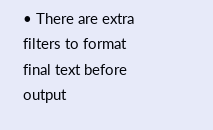• There are extra filters to format final text before output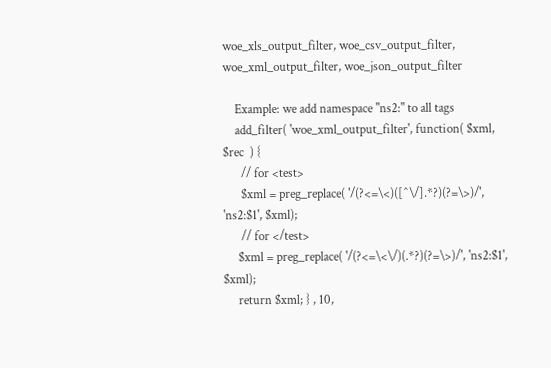woe_xls_output_filter, woe_csv_output_filter, woe_xml_output_filter, woe_json_output_filter

    Example: we add namespace "ns2:" to all tags
    add_filter( 'woe_xml_output_filter', function( $xml, $rec  ) {
      // for <test>
      $xml = preg_replace( '/(?<=\<)([^\/].*?)(?=\>)/', 'ns2:$1', $xml);
      // for </test>
     $xml = preg_replace( '/(?<=\<\/)(.*?)(?=\>)/', 'ns2:$1', $xml);
     return $xml; } , 10,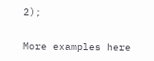2);

More examples here